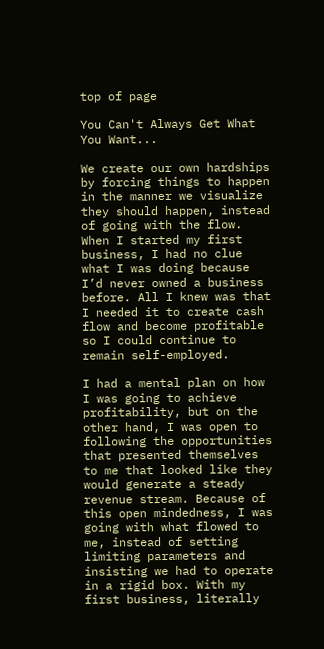top of page

You Can't Always Get What You Want...

We create our own hardships by forcing things to happen in the manner we visualize they should happen, instead of going with the flow. When I started my first business, I had no clue what I was doing because I’d never owned a business before. All I knew was that I needed it to create cash flow and become profitable so I could continue to remain self-employed.

I had a mental plan on how I was going to achieve profitability, but on the other hand, I was open to following the opportunities that presented themselves to me that looked like they would generate a steady revenue stream. Because of this open mindedness, I was going with what flowed to me, instead of setting limiting parameters and insisting we had to operate in a rigid box. With my first business, literally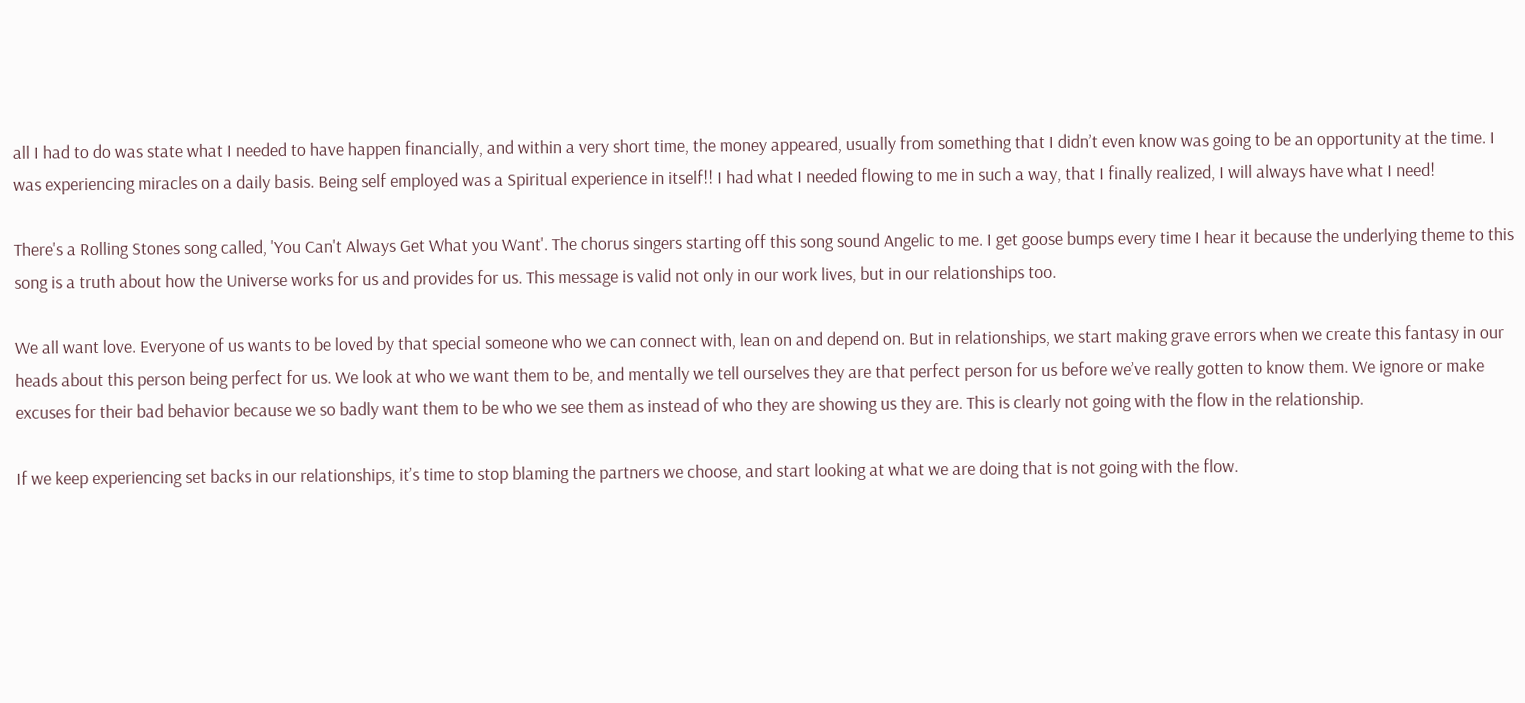all I had to do was state what I needed to have happen financially, and within a very short time, the money appeared, usually from something that I didn’t even know was going to be an opportunity at the time. I was experiencing miracles on a daily basis. Being self employed was a Spiritual experience in itself!! I had what I needed flowing to me in such a way, that I finally realized, I will always have what I need!

There's a Rolling Stones song called, 'You Can't Always Get What you Want'. The chorus singers starting off this song sound Angelic to me. I get goose bumps every time I hear it because the underlying theme to this song is a truth about how the Universe works for us and provides for us. This message is valid not only in our work lives, but in our relationships too.

We all want love. Everyone of us wants to be loved by that special someone who we can connect with, lean on and depend on. But in relationships, we start making grave errors when we create this fantasy in our heads about this person being perfect for us. We look at who we want them to be, and mentally we tell ourselves they are that perfect person for us before we’ve really gotten to know them. We ignore or make excuses for their bad behavior because we so badly want them to be who we see them as instead of who they are showing us they are. This is clearly not going with the flow in the relationship.

If we keep experiencing set backs in our relationships, it’s time to stop blaming the partners we choose, and start looking at what we are doing that is not going with the flow.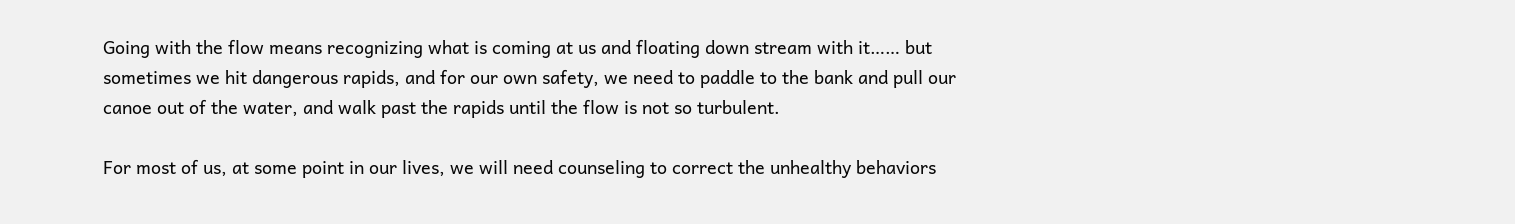Going with the flow means recognizing what is coming at us and floating down stream with it…… but sometimes we hit dangerous rapids, and for our own safety, we need to paddle to the bank and pull our canoe out of the water, and walk past the rapids until the flow is not so turbulent.

For most of us, at some point in our lives, we will need counseling to correct the unhealthy behaviors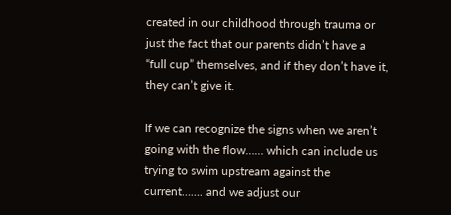created in our childhood through trauma or just the fact that our parents didn’t have a “full cup” themselves, and if they don’t have it, they can’t give it.

If we can recognize the signs when we aren’t going with the flow…… which can include us trying to swim upstream against the current……. and we adjust our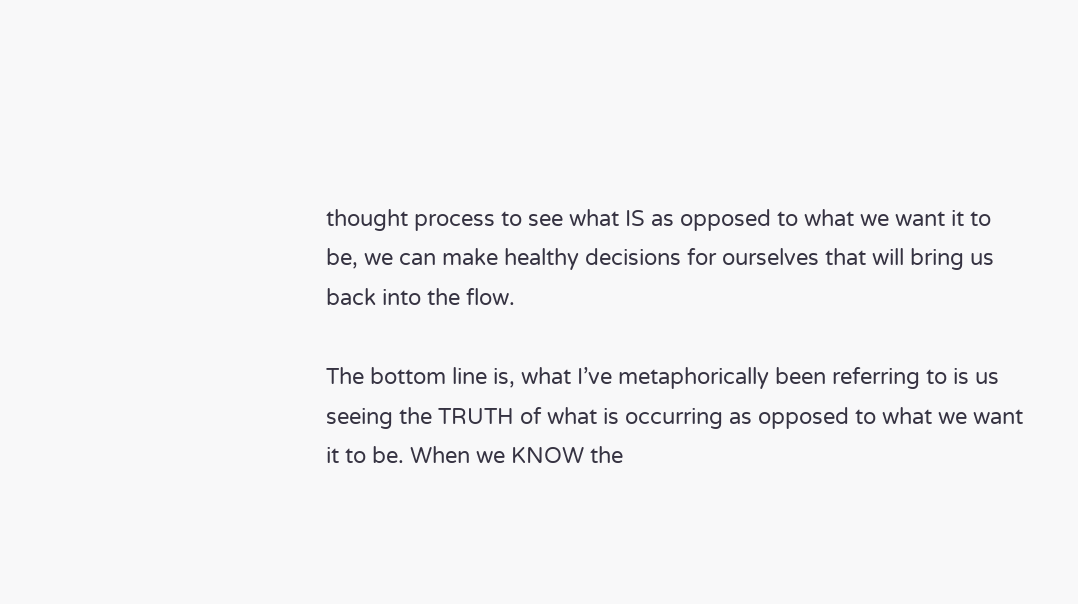thought process to see what IS as opposed to what we want it to be, we can make healthy decisions for ourselves that will bring us back into the flow.

The bottom line is, what I’ve metaphorically been referring to is us seeing the TRUTH of what is occurring as opposed to what we want it to be. When we KNOW the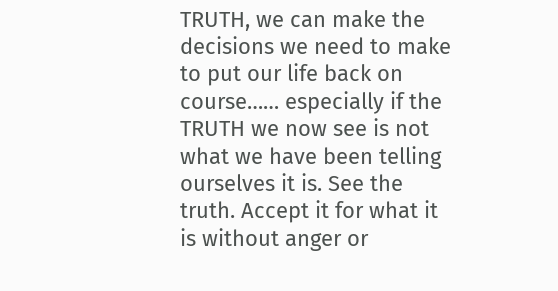TRUTH, we can make the decisions we need to make to put our life back on course…… especially if the TRUTH we now see is not what we have been telling ourselves it is. See the truth. Accept it for what it is without anger or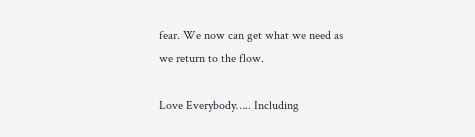fear. We now can get what we need as we return to the flow.

Love Everybody….. Including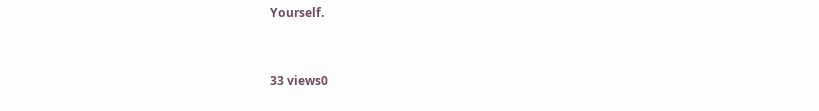Yourself.


33 views0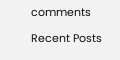comments

Recent Posts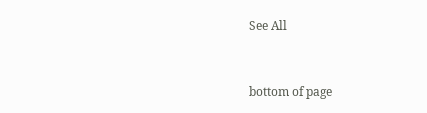See All


bottom of page